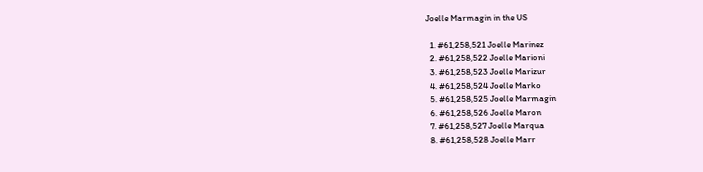Joelle Marmagin in the US

  1. #61,258,521 Joelle Marinez
  2. #61,258,522 Joelle Marioni
  3. #61,258,523 Joelle Marizur
  4. #61,258,524 Joelle Marko
  5. #61,258,525 Joelle Marmagin
  6. #61,258,526 Joelle Maron
  7. #61,258,527 Joelle Marqua
  8. #61,258,528 Joelle Marr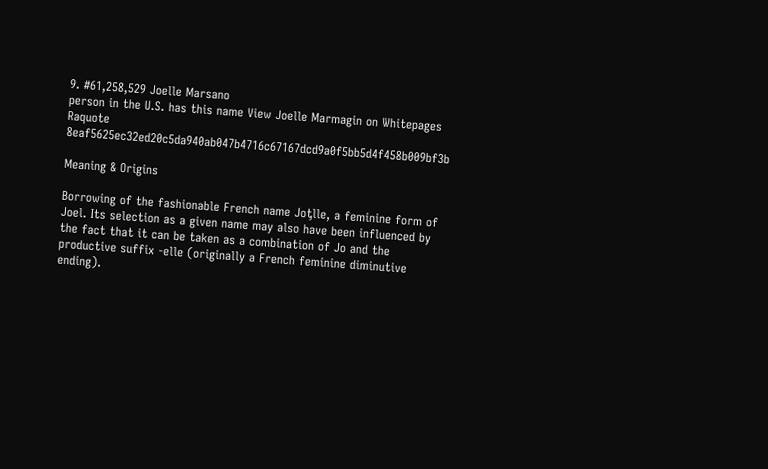9. #61,258,529 Joelle Marsano
person in the U.S. has this name View Joelle Marmagin on Whitepages Raquote 8eaf5625ec32ed20c5da940ab047b4716c67167dcd9a0f5bb5d4f458b009bf3b

Meaning & Origins

Borrowing of the fashionable French name Joƫlle, a feminine form of Joel. Its selection as a given name may also have been influenced by the fact that it can be taken as a combination of Jo and the productive suffix -elle (originally a French feminine diminutive ending).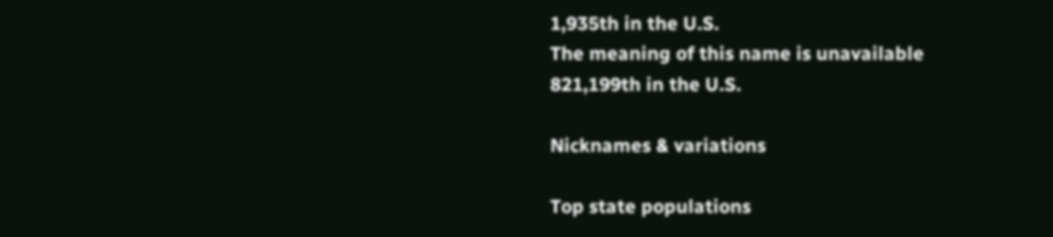1,935th in the U.S.
The meaning of this name is unavailable
821,199th in the U.S.

Nicknames & variations

Top state populations